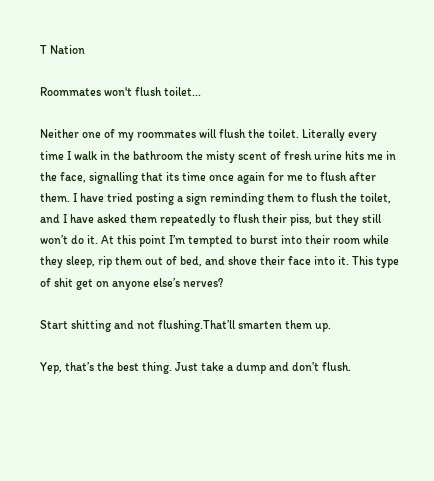T Nation

Roommates won't flush toilet...

Neither one of my roommates will flush the toilet. Literally every time I walk in the bathroom the misty scent of fresh urine hits me in the face, signalling that its time once again for me to flush after them. I have tried posting a sign reminding them to flush the toilet, and I have asked them repeatedly to flush their piss, but they still won’t do it. At this point I’m tempted to burst into their room while they sleep, rip them out of bed, and shove their face into it. This type of shit get on anyone else’s nerves?

Start shitting and not flushing.That’ll smarten them up.

Yep, that’s the best thing. Just take a dump and don’t flush.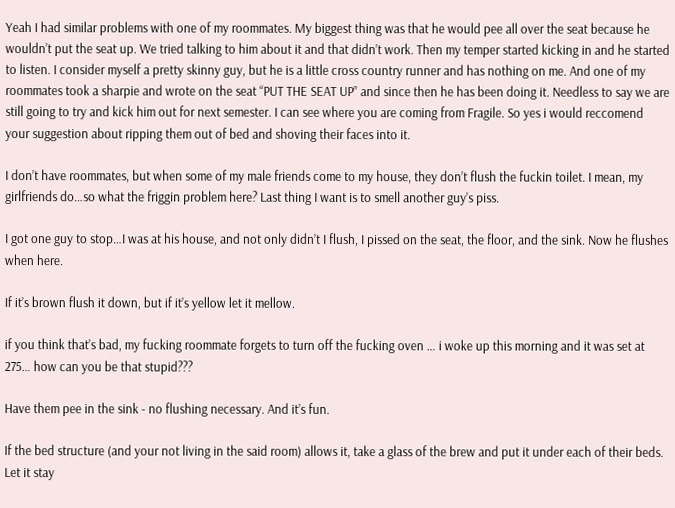Yeah I had similar problems with one of my roommates. My biggest thing was that he would pee all over the seat because he wouldn’t put the seat up. We tried talking to him about it and that didn’t work. Then my temper started kicking in and he started to listen. I consider myself a pretty skinny guy, but he is a little cross country runner and has nothing on me. And one of my roommates took a sharpie and wrote on the seat “PUT THE SEAT UP” and since then he has been doing it. Needless to say we are still going to try and kick him out for next semester. I can see where you are coming from Fragile. So yes i would reccomend your suggestion about ripping them out of bed and shoving their faces into it.

I don’t have roommates, but when some of my male friends come to my house, they don’t flush the fuckin toilet. I mean, my girlfriends do…so what the friggin problem here? Last thing I want is to smell another guy’s piss.

I got one guy to stop…I was at his house, and not only didn’t I flush, I pissed on the seat, the floor, and the sink. Now he flushes when here.

If it’s brown flush it down, but if it’s yellow let it mellow.

if you think that’s bad, my fucking roommate forgets to turn off the fucking oven … i woke up this morning and it was set at 275… how can you be that stupid???

Have them pee in the sink - no flushing necessary. And it’s fun.

If the bed structure (and your not living in the said room) allows it, take a glass of the brew and put it under each of their beds. Let it stay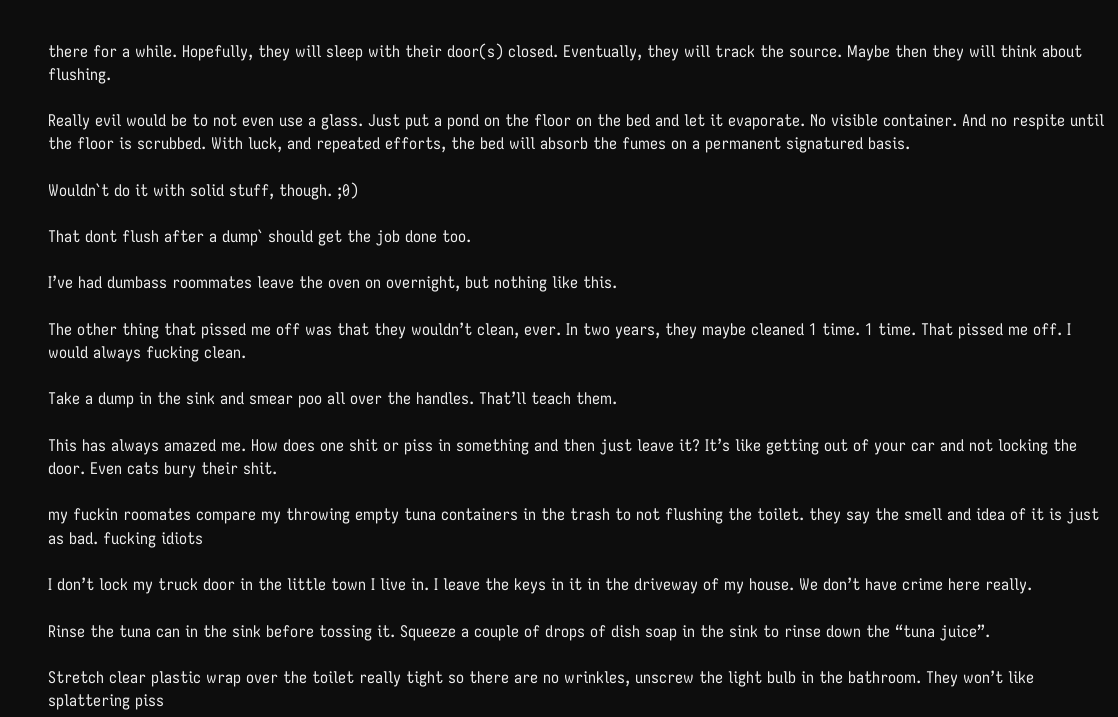there for a while. Hopefully, they will sleep with their door(s) closed. Eventually, they will track the source. Maybe then they will think about flushing.

Really evil would be to not even use a glass. Just put a pond on the floor on the bed and let it evaporate. No visible container. And no respite until the floor is scrubbed. With luck, and repeated efforts, the bed will absorb the fumes on a permanent signatured basis.

Wouldn`t do it with solid stuff, though. ;0)

That dont flush after a dump` should get the job done too.

I’ve had dumbass roommates leave the oven on overnight, but nothing like this.

The other thing that pissed me off was that they wouldn’t clean, ever. In two years, they maybe cleaned 1 time. 1 time. That pissed me off. I would always fucking clean.

Take a dump in the sink and smear poo all over the handles. That’ll teach them.

This has always amazed me. How does one shit or piss in something and then just leave it? It’s like getting out of your car and not locking the door. Even cats bury their shit.

my fuckin roomates compare my throwing empty tuna containers in the trash to not flushing the toilet. they say the smell and idea of it is just as bad. fucking idiots

I don’t lock my truck door in the little town I live in. I leave the keys in it in the driveway of my house. We don’t have crime here really.

Rinse the tuna can in the sink before tossing it. Squeeze a couple of drops of dish soap in the sink to rinse down the “tuna juice”.

Stretch clear plastic wrap over the toilet really tight so there are no wrinkles, unscrew the light bulb in the bathroom. They won’t like splattering piss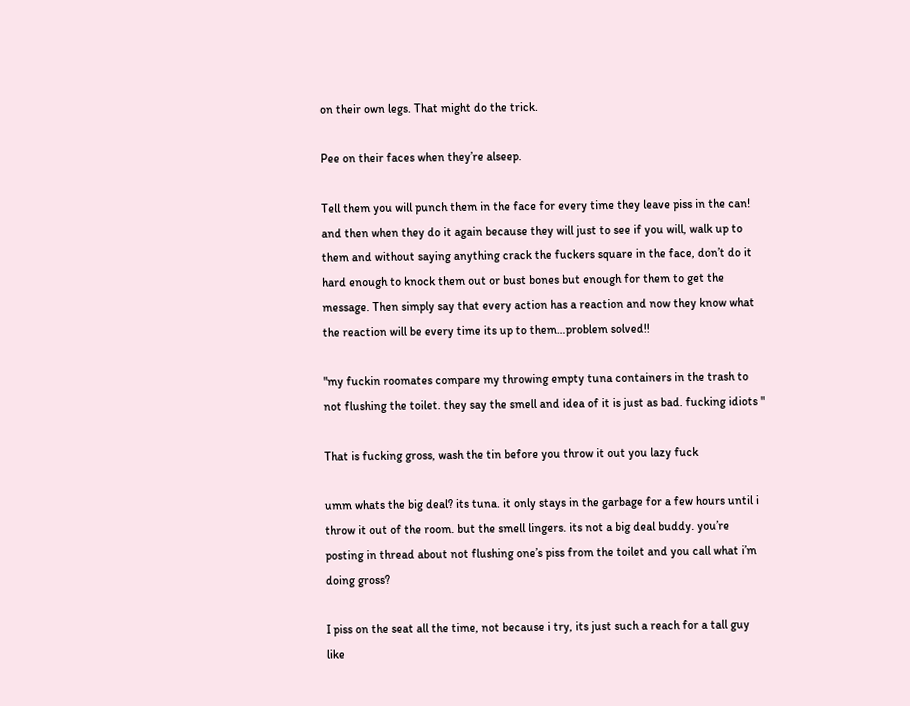on their own legs. That might do the trick.

Pee on their faces when they’re alseep.

Tell them you will punch them in the face for every time they leave piss in the can! and then when they do it again because they will just to see if you will, walk up to them and without saying anything crack the fuckers square in the face, don’t do it hard enough to knock them out or bust bones but enough for them to get the message. Then simply say that every action has a reaction and now they know what the reaction will be every time its up to them…problem solved!!

"my fuckin roomates compare my throwing empty tuna containers in the trash to not flushing the toilet. they say the smell and idea of it is just as bad. fucking idiots "

That is fucking gross, wash the tin before you throw it out you lazy fuck

umm whats the big deal? its tuna. it only stays in the garbage for a few hours until i throw it out of the room. but the smell lingers. its not a big deal buddy. you’re posting in thread about not flushing one’s piss from the toilet and you call what i’m doing gross?

I piss on the seat all the time, not because i try, its just such a reach for a tall guy like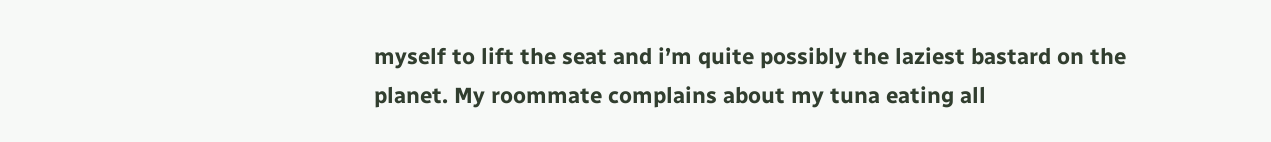myself to lift the seat and i’m quite possibly the laziest bastard on the planet. My roommate complains about my tuna eating all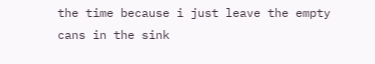the time because i just leave the empty cans in the sink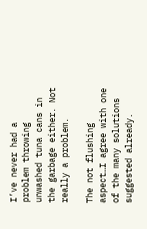I’ve never had a problem throwing unwashed tuna cans in the garbage either. Not really a problem.

The not flushing aspect…I agree with one of the many solutions suggested already.